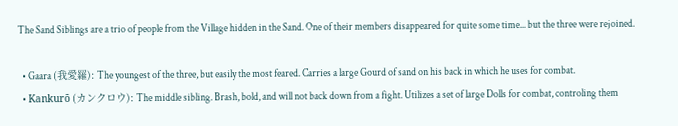The Sand Siblings are a trio of people from the Village hidden in the Sand. One of their members disappeared for quite some time... but the three were rejoined.

  • Gaara (我愛羅): The youngest of the three, but easily the most feared. Carries a large Gourd of sand on his back in which he uses for combat.
  • Kankurō (カンクロウ): The middle sibling. Brash, bold, and will not back down from a fight. Utilizes a set of large Dolls for combat, controling them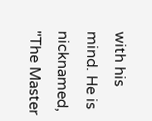with his mind. He is nicknamed, "The Master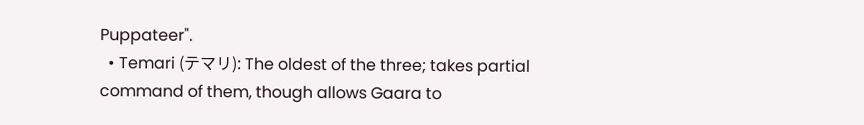Puppateer".
  • Temari (テマリ): The oldest of the three; takes partial command of them, though allows Gaara to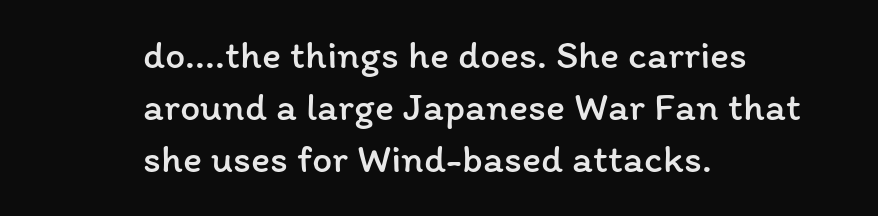do....the things he does. She carries around a large Japanese War Fan that she uses for Wind-based attacks.